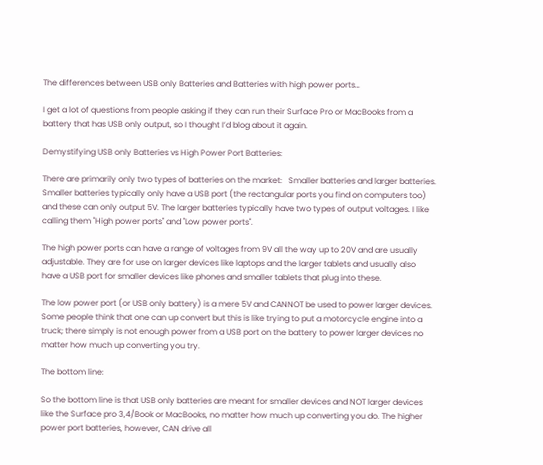The differences between USB only Batteries and Batteries with high power ports…

I get a lot of questions from people asking if they can run their Surface Pro or MacBooks from a battery that has USB only output, so I thought I’d blog about it again.

Demystifying USB only Batteries vs High Power Port Batteries:

There are primarily only two types of batteries on the market:   Smaller batteries and larger batteries.  Smaller batteries typically only have a USB port (the rectangular ports you find on computers too) and these can only output 5V. The larger batteries typically have two types of output voltages. I like calling them "High power ports" and "Low power ports".

The high power ports can have a range of voltages from 9V all the way up to 20V and are usually adjustable. They are for use on larger devices like laptops and the larger tablets and usually also have a USB port for smaller devices like phones and smaller tablets that plug into these.

The low power port (or USB only battery) is a mere 5V and CANNOT be used to power larger devices. Some people think that one can up convert but this is like trying to put a motorcycle engine into a truck; there simply is not enough power from a USB port on the battery to power larger devices no matter how much up converting you try.

The bottom line:

So the bottom line is that USB only batteries are meant for smaller devices and NOT larger devices like the Surface pro 3,4/Book or MacBooks, no matter how much up converting you do. The higher power port batteries, however, CAN drive all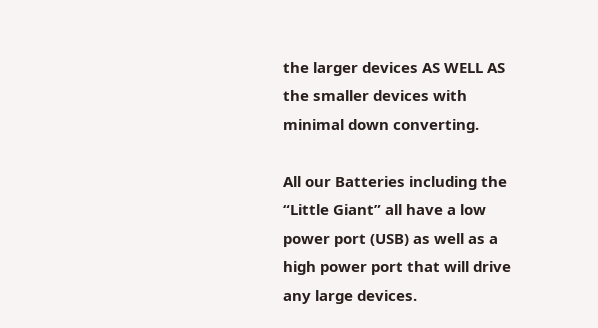the larger devices AS WELL AS the smaller devices with minimal down converting.

All our Batteries including the “Little Giant” all have a low power port (USB) as well as a high power port that will drive any large devices.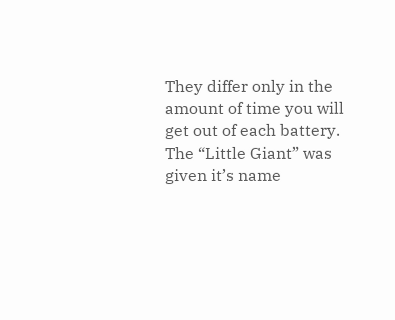They differ only in the amount of time you will get out of each battery.  The “Little Giant” was given it’s name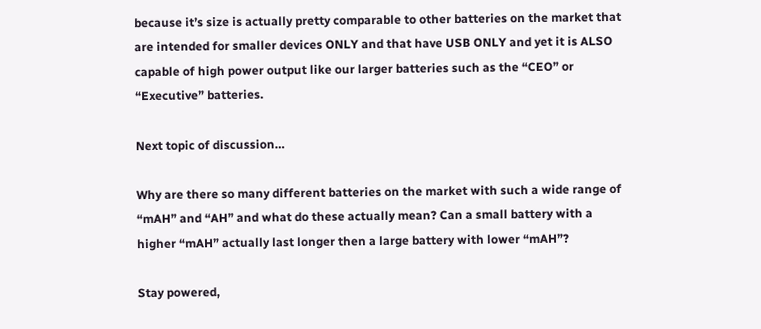because it’s size is actually pretty comparable to other batteries on the market that are intended for smaller devices ONLY and that have USB ONLY and yet it is ALSO capable of high power output like our larger batteries such as the “CEO” or “Executive” batteries.

Next topic of discussion…

Why are there so many different batteries on the market with such a wide range of “mAH” and “AH” and what do these actually mean? Can a small battery with a higher “mAH” actually last longer then a large battery with lower “mAH”?

Stay powered,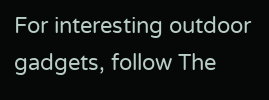For interesting outdoor gadgets, follow The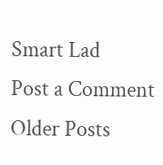Smart Lad
Post a Comment
Older Posts